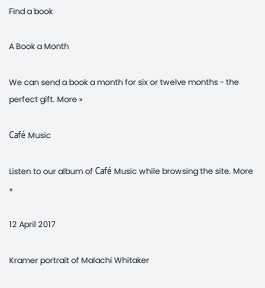Find a book

A Book a Month

We can send a book a month for six or twelve months - the perfect gift. More »

Café Music

Listen to our album of Café Music while browsing the site. More »

12 April 2017

Kramer portrait of Malachi Whitaker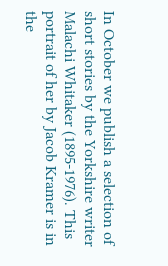In October we publish a selection of short stories by the Yorkshire writer Malachi Whitaker (1895-1976). This portrait of her by Jacob Kramer is in the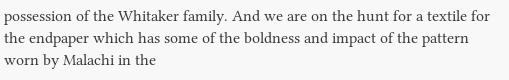possession of the Whitaker family. And we are on the hunt for a textile for the endpaper which has some of the boldness and impact of the pattern worn by Malachi in the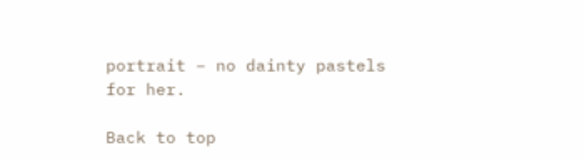portrait – no dainty pastels for her.

Back to top